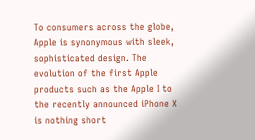To consumers across the globe, Apple is synonymous with sleek, sophisticated design. The evolution of the first Apple products such as the Apple I to the recently announced iPhone X is nothing short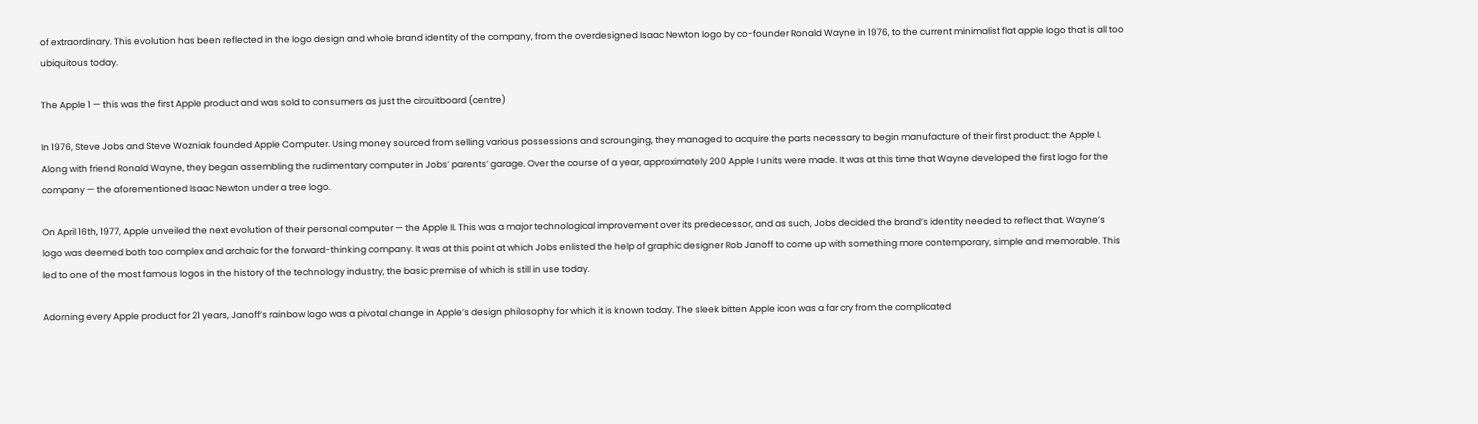of extraordinary. This evolution has been reflected in the logo design and whole brand identity of the company, from the overdesigned Isaac Newton logo by co-founder Ronald Wayne in 1976, to the current minimalist flat apple logo that is all too ubiquitous today.

The Apple 1 — this was the first Apple product and was sold to consumers as just the circuitboard (centre)

In 1976, Steve Jobs and Steve Wozniak founded Apple Computer. Using money sourced from selling various possessions and scrounging, they managed to acquire the parts necessary to begin manufacture of their first product: the Apple I. Along with friend Ronald Wayne, they began assembling the rudimentary computer in Jobs’ parents’ garage. Over the course of a year, approximately 200 Apple I units were made. It was at this time that Wayne developed the first logo for the company — the aforementioned Isaac Newton under a tree logo.

On April 16th, 1977, Apple unveiled the next evolution of their personal computer — the Apple II. This was a major technological improvement over its predecessor, and as such, Jobs decided the brand’s identity needed to reflect that. Wayne’s logo was deemed both too complex and archaic for the forward-thinking company. It was at this point at which Jobs enlisted the help of graphic designer Rob Janoff to come up with something more contemporary, simple and memorable. This led to one of the most famous logos in the history of the technology industry, the basic premise of which is still in use today.

Adorning every Apple product for 21 years, Janoff’s rainbow logo was a pivotal change in Apple’s design philosophy for which it is known today. The sleek bitten Apple icon was a far cry from the complicated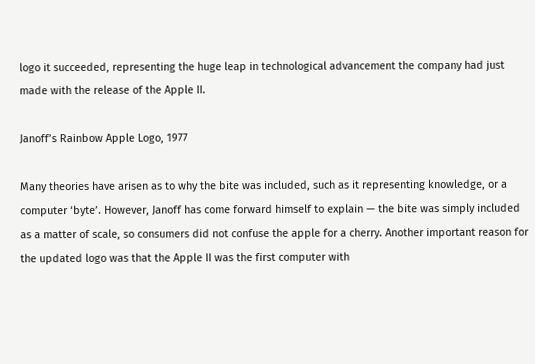logo it succeeded, representing the huge leap in technological advancement the company had just made with the release of the Apple II.

Janoff’s Rainbow Apple Logo, 1977

Many theories have arisen as to why the bite was included, such as it representing knowledge, or a computer ‘byte’. However, Janoff has come forward himself to explain — the bite was simply included as a matter of scale, so consumers did not confuse the apple for a cherry. Another important reason for the updated logo was that the Apple II was the first computer with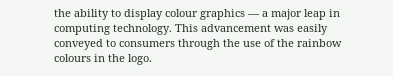the ability to display colour graphics — a major leap in computing technology. This advancement was easily conveyed to consumers through the use of the rainbow colours in the logo.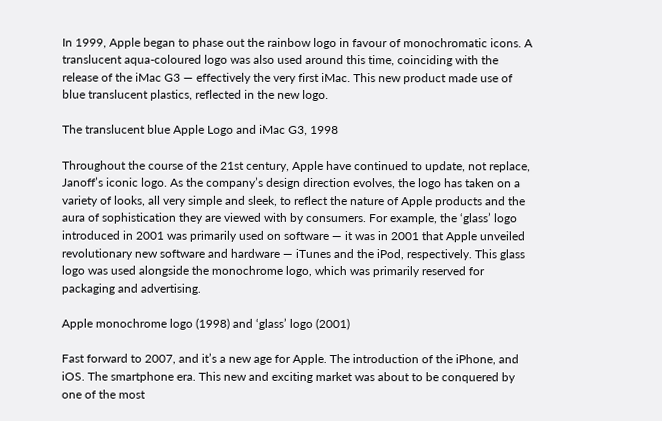In 1999, Apple began to phase out the rainbow logo in favour of monochromatic icons. A translucent aqua-coloured logo was also used around this time, coinciding with the release of the iMac G3 — effectively the very first iMac. This new product made use of blue translucent plastics, reflected in the new logo.

The translucent blue Apple Logo and iMac G3, 1998

Throughout the course of the 21st century, Apple have continued to update, not replace, Janoff’s iconic logo. As the company’s design direction evolves, the logo has taken on a variety of looks, all very simple and sleek, to reflect the nature of Apple products and the aura of sophistication they are viewed with by consumers. For example, the ‘glass’ logo introduced in 2001 was primarily used on software — it was in 2001 that Apple unveiled revolutionary new software and hardware — iTunes and the iPod, respectively. This glass logo was used alongside the monochrome logo, which was primarily reserved for packaging and advertising.

Apple monochrome logo (1998) and ‘glass’ logo (2001)

Fast forward to 2007, and it’s a new age for Apple. The introduction of the iPhone, and iOS. The smartphone era. This new and exciting market was about to be conquered by one of the most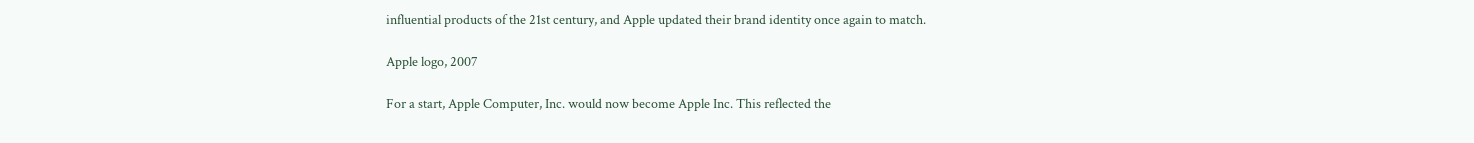influential products of the 21st century, and Apple updated their brand identity once again to match.

Apple logo, 2007

For a start, Apple Computer, Inc. would now become Apple Inc. This reflected the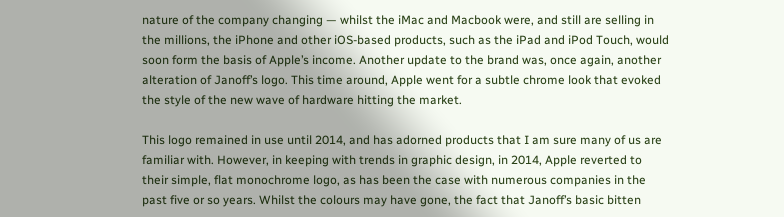nature of the company changing — whilst the iMac and Macbook were, and still are selling in the millions, the iPhone and other iOS-based products, such as the iPad and iPod Touch, would soon form the basis of Apple’s income. Another update to the brand was, once again, another alteration of Janoff’s logo. This time around, Apple went for a subtle chrome look that evoked the style of the new wave of hardware hitting the market.

This logo remained in use until 2014, and has adorned products that I am sure many of us are familiar with. However, in keeping with trends in graphic design, in 2014, Apple reverted to their simple, flat monochrome logo, as has been the case with numerous companies in the past five or so years. Whilst the colours may have gone, the fact that Janoff’s basic bitten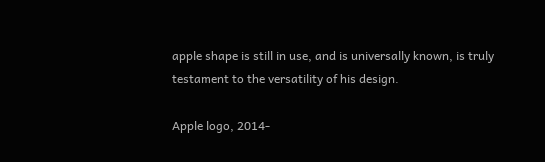apple shape is still in use, and is universally known, is truly testament to the versatility of his design.

Apple logo, 2014-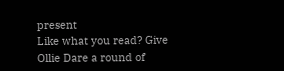present
Like what you read? Give Ollie Dare a round of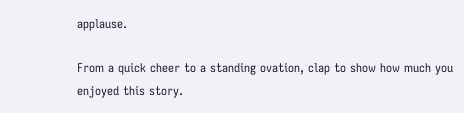applause.

From a quick cheer to a standing ovation, clap to show how much you enjoyed this story.